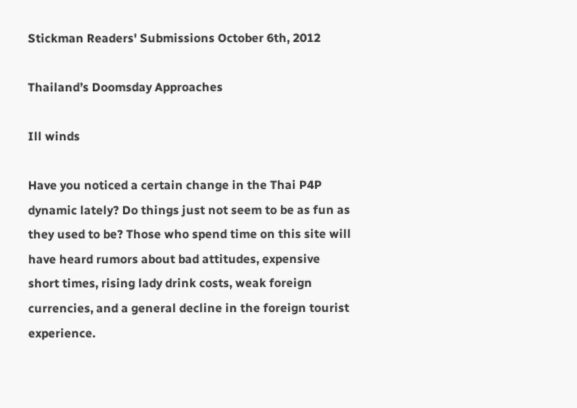Stickman Readers' Submissions October 6th, 2012

Thailand’s Doomsday Approaches

Ill winds

Have you noticed a certain change in the Thai P4P dynamic lately? Do things just not seem to be as fun as they used to be? Those who spend time on this site will have heard rumors about bad attitudes, expensive short times, rising lady drink costs, weak foreign currencies, and a general decline in the foreign tourist experience.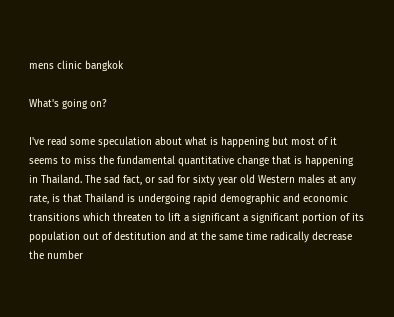mens clinic bangkok

What's going on?

I've read some speculation about what is happening but most of it seems to miss the fundamental quantitative change that is happening in Thailand. The sad fact, or sad for sixty year old Western males at any rate, is that Thailand is undergoing rapid demographic and economic transitions which threaten to lift a significant a significant portion of its population out of destitution and at the same time radically decrease the number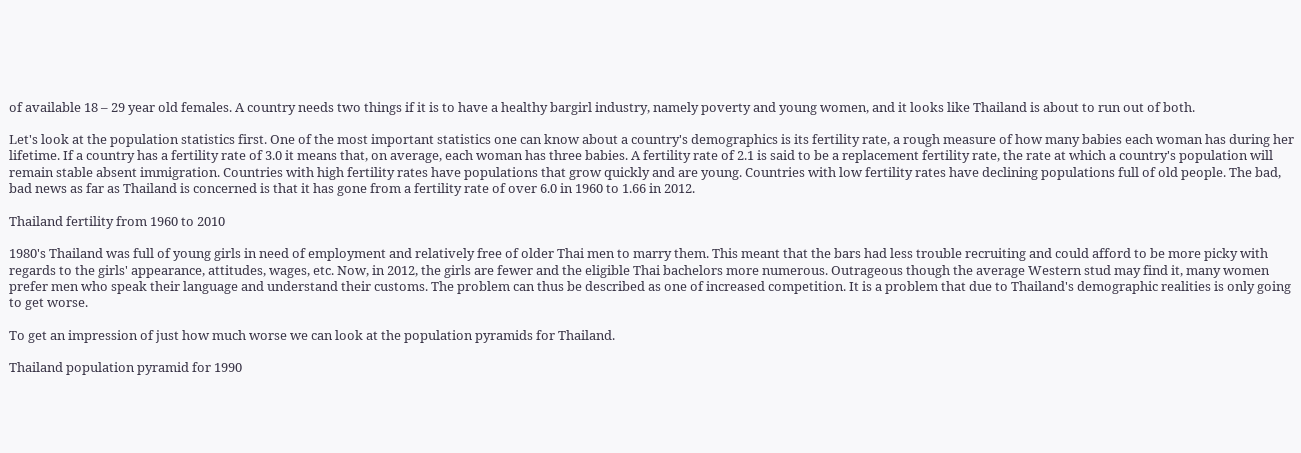of available 18 – 29 year old females. A country needs two things if it is to have a healthy bargirl industry, namely poverty and young women, and it looks like Thailand is about to run out of both.

Let's look at the population statistics first. One of the most important statistics one can know about a country's demographics is its fertility rate, a rough measure of how many babies each woman has during her lifetime. If a country has a fertility rate of 3.0 it means that, on average, each woman has three babies. A fertility rate of 2.1 is said to be a replacement fertility rate, the rate at which a country's population will remain stable absent immigration. Countries with high fertility rates have populations that grow quickly and are young. Countries with low fertility rates have declining populations full of old people. The bad, bad news as far as Thailand is concerned is that it has gone from a fertility rate of over 6.0 in 1960 to 1.66 in 2012.

Thailand fertility from 1960 to 2010

1980's Thailand was full of young girls in need of employment and relatively free of older Thai men to marry them. This meant that the bars had less trouble recruiting and could afford to be more picky with regards to the girls' appearance, attitudes, wages, etc. Now, in 2012, the girls are fewer and the eligible Thai bachelors more numerous. Outrageous though the average Western stud may find it, many women prefer men who speak their language and understand their customs. The problem can thus be described as one of increased competition. It is a problem that due to Thailand's demographic realities is only going to get worse.

To get an impression of just how much worse we can look at the population pyramids for Thailand.

Thailand population pyramid for 1990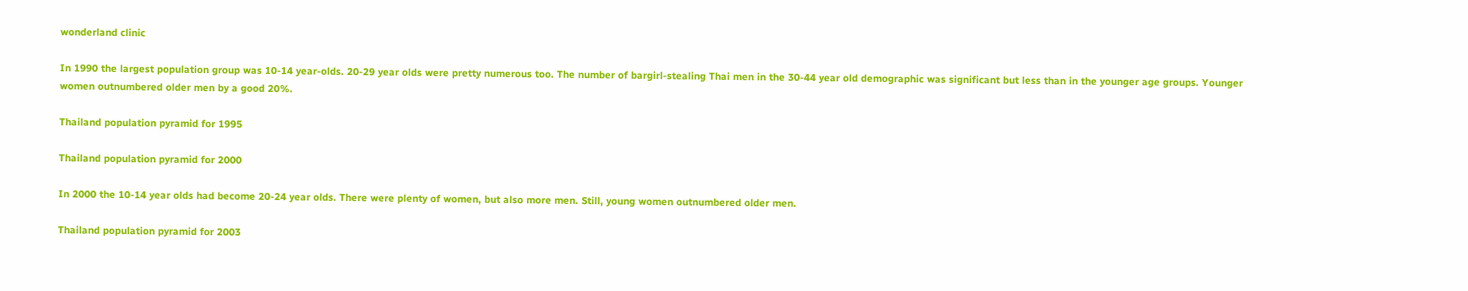wonderland clinic

In 1990 the largest population group was 10-14 year-olds. 20-29 year olds were pretty numerous too. The number of bargirl-stealing Thai men in the 30-44 year old demographic was significant but less than in the younger age groups. Younger
women outnumbered older men by a good 20%.

Thailand population pyramid for 1995

Thailand population pyramid for 2000

In 2000 the 10-14 year olds had become 20-24 year olds. There were plenty of women, but also more men. Still, young women outnumbered older men.

Thailand population pyramid for 2003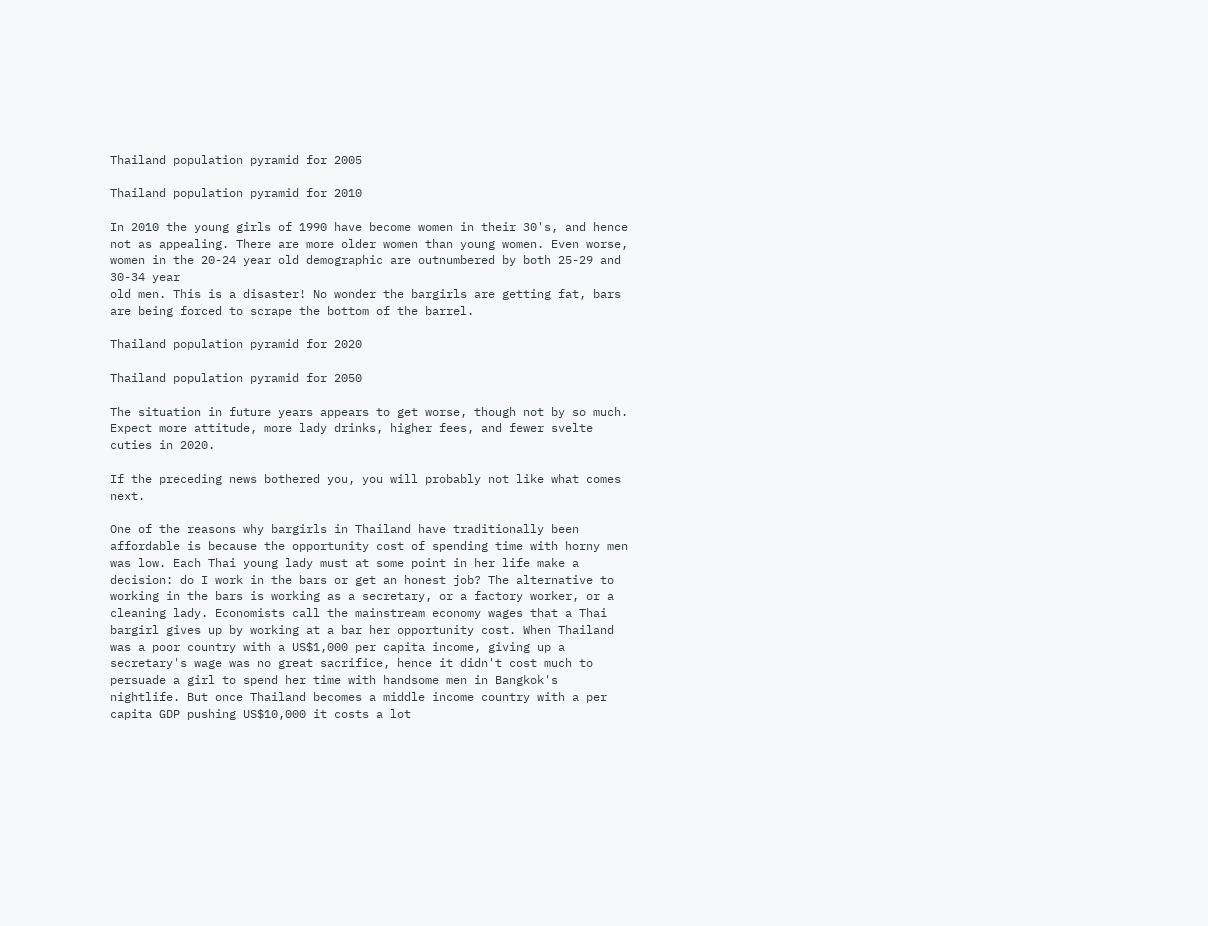Thailand population pyramid for 2005

Thailand population pyramid for 2010

In 2010 the young girls of 1990 have become women in their 30's, and hence not as appealing. There are more older women than young women. Even worse, women in the 20-24 year old demographic are outnumbered by both 25-29 and 30-34 year
old men. This is a disaster! No wonder the bargirls are getting fat, bars are being forced to scrape the bottom of the barrel.

Thailand population pyramid for 2020

Thailand population pyramid for 2050

The situation in future years appears to get worse, though not by so much. Expect more attitude, more lady drinks, higher fees, and fewer svelte cuties in 2020.

If the preceding news bothered you, you will probably not like what comes next.

One of the reasons why bargirls in Thailand have traditionally been affordable is because the opportunity cost of spending time with horny men was low. Each Thai young lady must at some point in her life make a decision: do I work in the bars or get an honest job? The alternative to working in the bars is working as a secretary, or a factory worker, or a cleaning lady. Economists call the mainstream economy wages that a Thai bargirl gives up by working at a bar her opportunity cost. When Thailand was a poor country with a US$1,000 per capita income, giving up a secretary's wage was no great sacrifice, hence it didn't cost much to persuade a girl to spend her time with handsome men in Bangkok's nightlife. But once Thailand becomes a middle income country with a per capita GDP pushing US$10,000 it costs a lot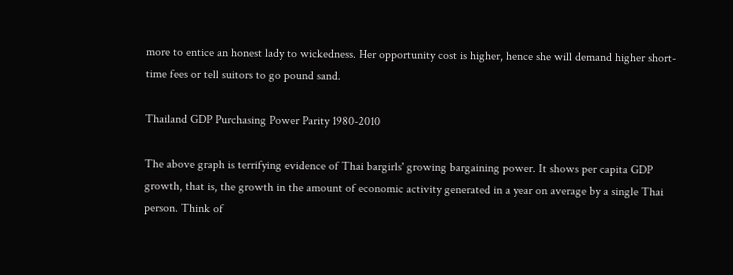more to entice an honest lady to wickedness. Her opportunity cost is higher, hence she will demand higher short-time fees or tell suitors to go pound sand.

Thailand GDP Purchasing Power Parity 1980-2010

The above graph is terrifying evidence of Thai bargirls' growing bargaining power. It shows per capita GDP growth, that is, the growth in the amount of economic activity generated in a year on average by a single Thai person. Think of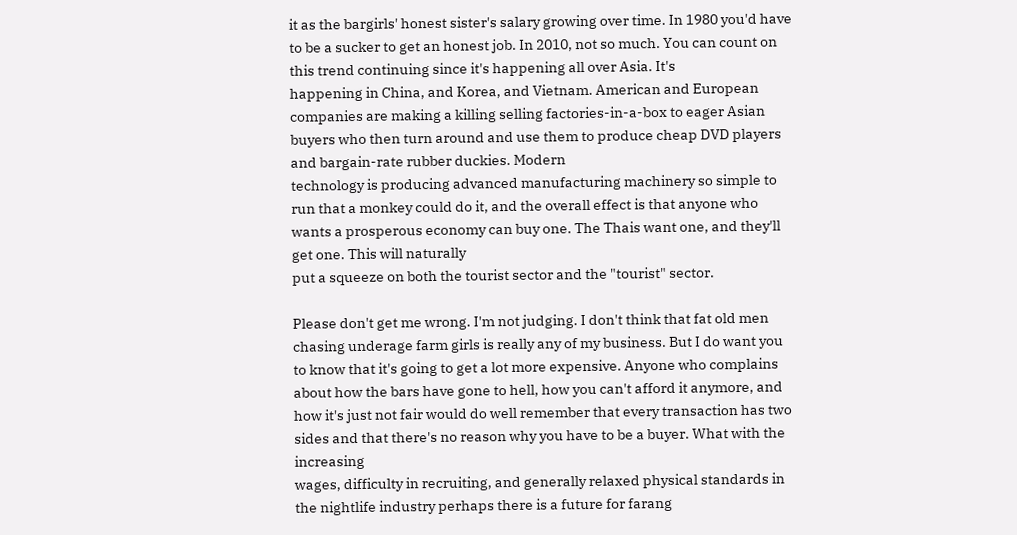it as the bargirls' honest sister's salary growing over time. In 1980 you'd have to be a sucker to get an honest job. In 2010, not so much. You can count on this trend continuing since it's happening all over Asia. It's
happening in China, and Korea, and Vietnam. American and European companies are making a killing selling factories-in-a-box to eager Asian buyers who then turn around and use them to produce cheap DVD players and bargain-rate rubber duckies. Modern
technology is producing advanced manufacturing machinery so simple to run that a monkey could do it, and the overall effect is that anyone who wants a prosperous economy can buy one. The Thais want one, and they'll get one. This will naturally
put a squeeze on both the tourist sector and the "tourist" sector.

Please don't get me wrong. I'm not judging. I don't think that fat old men chasing underage farm girls is really any of my business. But I do want you to know that it's going to get a lot more expensive. Anyone who complains
about how the bars have gone to hell, how you can't afford it anymore, and how it's just not fair would do well remember that every transaction has two sides and that there's no reason why you have to be a buyer. What with the increasing
wages, difficulty in recruiting, and generally relaxed physical standards in the nightlife industry perhaps there is a future for farang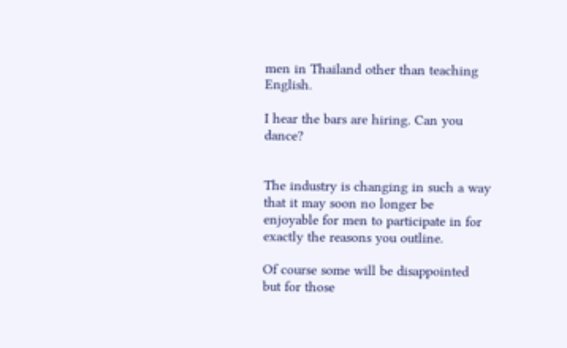men in Thailand other than teaching English.

I hear the bars are hiring. Can you dance?


The industry is changing in such a way that it may soon no longer be enjoyable for men to participate in for exactly the reasons you outline.

Of course some will be disappointed but for those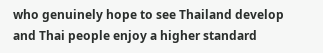who genuinely hope to see Thailand develop and Thai people enjoy a higher standard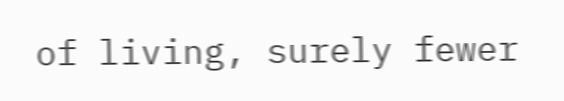of living, surely fewer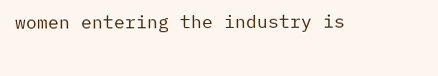women entering the industry is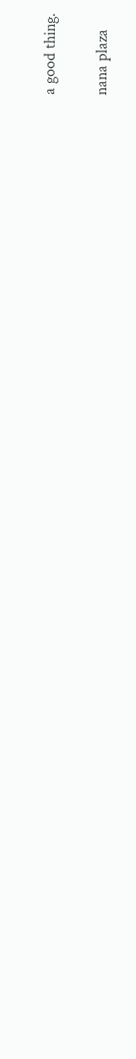a good thing.

nana plaza